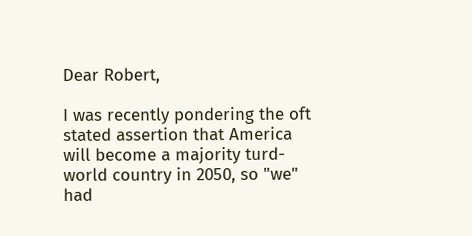Dear Robert,

I was recently pondering the oft stated assertion that America will become a majority turd-world country in 2050, so "we" had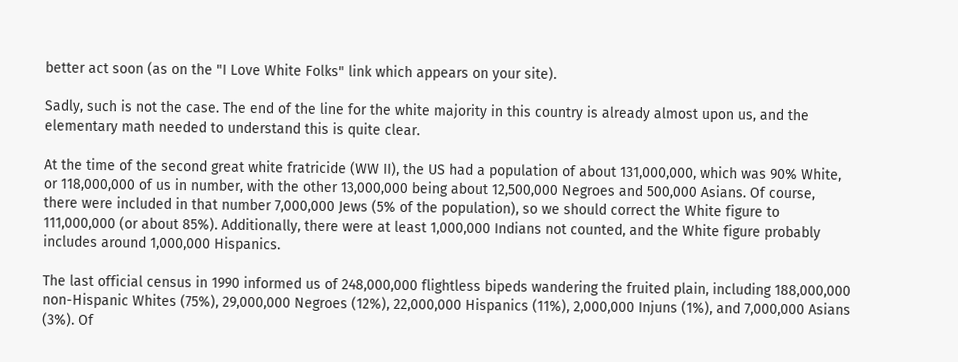better act soon (as on the "I Love White Folks" link which appears on your site).

Sadly, such is not the case. The end of the line for the white majority in this country is already almost upon us, and the elementary math needed to understand this is quite clear.

At the time of the second great white fratricide (WW II), the US had a population of about 131,000,000, which was 90% White, or 118,000,000 of us in number, with the other 13,000,000 being about 12,500,000 Negroes and 500,000 Asians. Of course, there were included in that number 7,000,000 Jews (5% of the population), so we should correct the White figure to 111,000,000 (or about 85%). Additionally, there were at least 1,000,000 Indians not counted, and the White figure probably includes around 1,000,000 Hispanics.

The last official census in 1990 informed us of 248,000,000 flightless bipeds wandering the fruited plain, including 188,000,000 non-Hispanic Whites (75%), 29,000,000 Negroes (12%), 22,000,000 Hispanics (11%), 2,000,000 Injuns (1%), and 7,000,000 Asians (3%). Of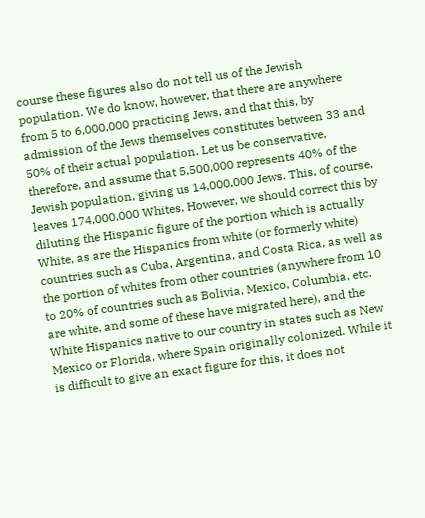course these figures also do not tell us of the Jewish population. We do know, however, that there are anywhere from 5 to 6,000,000 practicing Jews, and that this, by admission of the Jews themselves constitutes between 33 and 50% of their actual population. Let us be conservative, therefore, and assume that 5,500,000 represents 40% of the Jewish population, giving us 14,000,000 Jews. This, of course, leaves 174,000,000 Whites. However, we should correct this by diluting the Hispanic figure of the portion which is actually White, as are the Hispanics from white (or formerly white) countries such as Cuba, Argentina, and Costa Rica, as well as the portion of whites from other countries (anywhere from 10 to 20% of countries such as Bolivia, Mexico, Columbia, etc. are white, and some of these have migrated here), and the White Hispanics native to our country in states such as New Mexico or Florida, where Spain originally colonized. While it is difficult to give an exact figure for this, it does not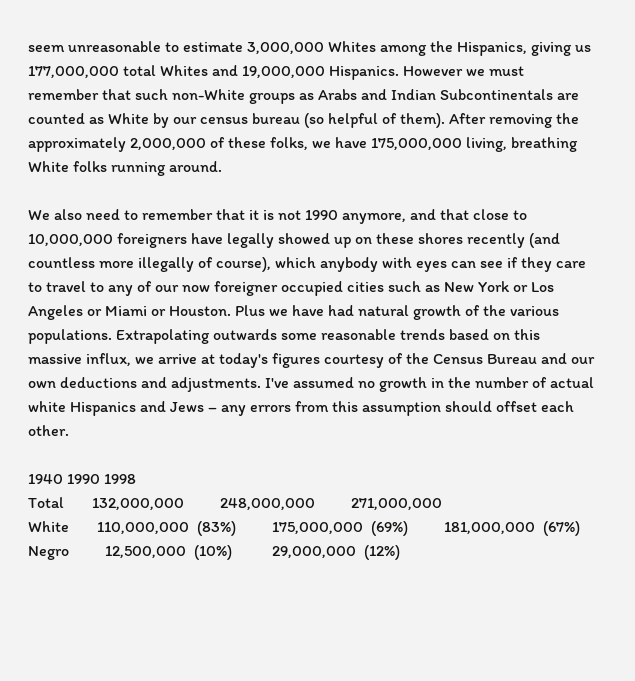seem unreasonable to estimate 3,000,000 Whites among the Hispanics, giving us 177,000,000 total Whites and 19,000,000 Hispanics. However we must remember that such non-White groups as Arabs and Indian Subcontinentals are counted as White by our census bureau (so helpful of them). After removing the approximately 2,000,000 of these folks, we have 175,000,000 living, breathing White folks running around.

We also need to remember that it is not 1990 anymore, and that close to 10,000,000 foreigners have legally showed up on these shores recently (and countless more illegally of course), which anybody with eyes can see if they care to travel to any of our now foreigner occupied cities such as New York or Los Angeles or Miami or Houston. Plus we have had natural growth of the various populations. Extrapolating outwards some reasonable trends based on this massive influx, we arrive at today's figures courtesy of the Census Bureau and our own deductions and adjustments. I've assumed no growth in the number of actual white Hispanics and Jews – any errors from this assumption should offset each other.

1940 1990 1998
Total       132,000,000         248,000,000         271,000,000
White       110,000,000  (83%)         175,000,000  (69%)         181,000,000  (67%)
Negro         12,500,000  (10%)          29,000,000  (12%)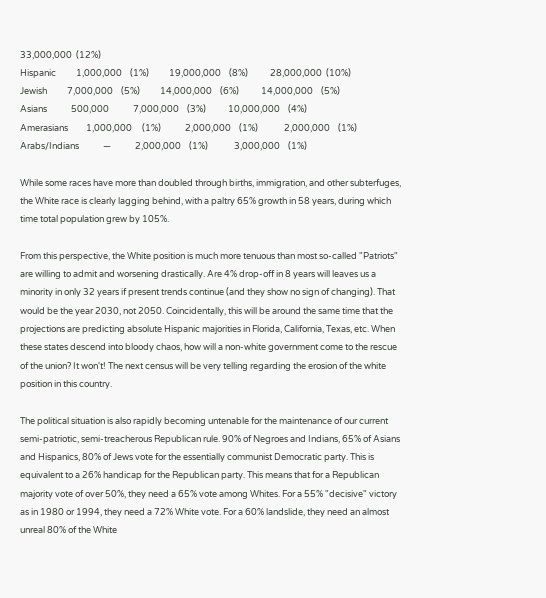33,000,000  (12%)
Hispanic          1,000,000    (1%)          19,000,000    (8%)           28,000,000  (10%)
Jewish          7,000,000    (5%)          14,000,000    (6%)           14,000,000    (5%)
Asians            500,000            7,000,000    (3%)           10,000,000    (4%)
Amerasians         1,000,000     (1%)            2,000,000    (1%)             2,000,000    (1%)
Arabs/Indians            —            2,000,000    (1%)             3,000,000    (1%)

While some races have more than doubled through births, immigration, and other subterfuges, the White race is clearly lagging behind, with a paltry 65% growth in 58 years, during which time total population grew by 105%.

From this perspective, the White position is much more tenuous than most so-called "Patriots" are willing to admit and worsening drastically. Are 4% drop-off in 8 years will leaves us a minority in only 32 years if present trends continue (and they show no sign of changing). That would be the year 2030, not 2050. Coincidentally, this will be around the same time that the projections are predicting absolute Hispanic majorities in Florida, California, Texas, etc. When these states descend into bloody chaos, how will a non-white government come to the rescue of the union? It won't! The next census will be very telling regarding the erosion of the white position in this country.

The political situation is also rapidly becoming untenable for the maintenance of our current semi-patriotic, semi-treacherous Republican rule. 90% of Negroes and Indians, 65% of Asians and Hispanics, 80% of Jews vote for the essentially communist Democratic party. This is equivalent to a 26% handicap for the Republican party. This means that for a Republican majority vote of over 50%, they need a 65% vote among Whites. For a 55% "decisive" victory as in 1980 or 1994, they need a 72% White vote. For a 60% landslide, they need an almost unreal 80% of the White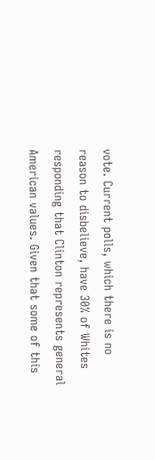vote. Current polls, which there is no reason to disbelieve, have 30% of Whites responding that Clinton represents general American values. Given that some of this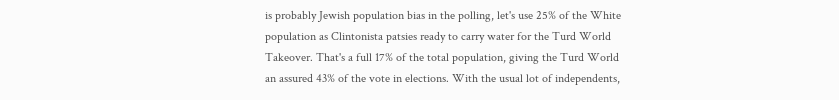is probably Jewish population bias in the polling, let's use 25% of the White population as Clintonista patsies ready to carry water for the Turd World Takeover. That's a full 17% of the total population, giving the Turd World an assured 43% of the vote in elections. With the usual lot of independents,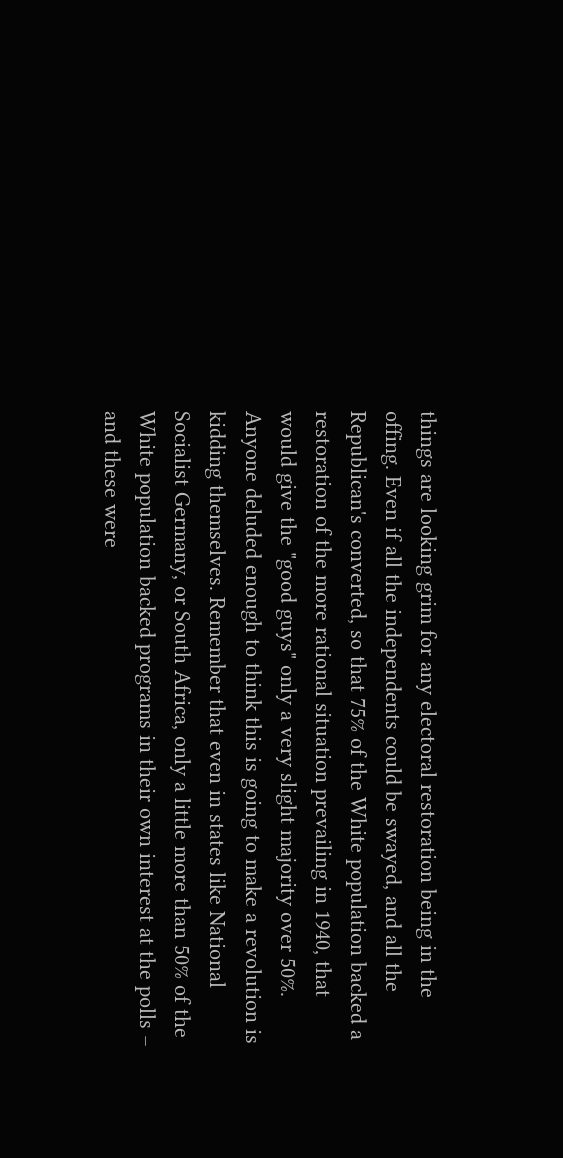things are looking grim for any electoral restoration being in the offing. Even if all the independents could be swayed, and all the Republican's converted, so that 75% of the White population backed a restoration of the more rational situation prevailing in 1940, that would give the "good guys" only a very slight majority over 50%. Anyone deluded enough to think this is going to make a revolution is kidding themselves. Remember that even in states like National Socialist Germany, or South Africa, only a little more than 50% of the White population backed programs in their own interest at the polls – and these were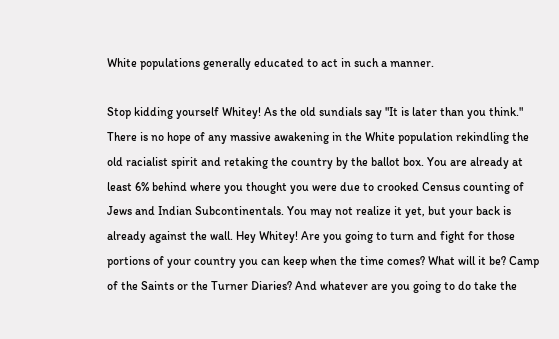White populations generally educated to act in such a manner.

Stop kidding yourself Whitey! As the old sundials say "It is later than you think." There is no hope of any massive awakening in the White population rekindling the old racialist spirit and retaking the country by the ballot box. You are already at least 6% behind where you thought you were due to crooked Census counting of Jews and Indian Subcontinentals. You may not realize it yet, but your back is already against the wall. Hey Whitey! Are you going to turn and fight for those portions of your country you can keep when the time comes? What will it be? Camp of the Saints or the Turner Diaries? And whatever are you going to do take the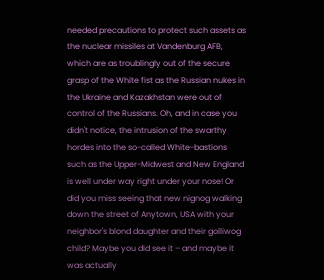needed precautions to protect such assets as the nuclear missiles at Vandenburg AFB, which are as troublingly out of the secure grasp of the White fist as the Russian nukes in the Ukraine and Kazakhstan were out of control of the Russians. Oh, and in case you didn't notice, the intrusion of the swarthy hordes into the so-called White-bastions such as the Upper-Midwest and New England is well under way right under your nose! Or did you miss seeing that new nignog walking down the street of Anytown, USA with your neighbor's blond daughter and their golliwog child? Maybe you did see it – and maybe it was actually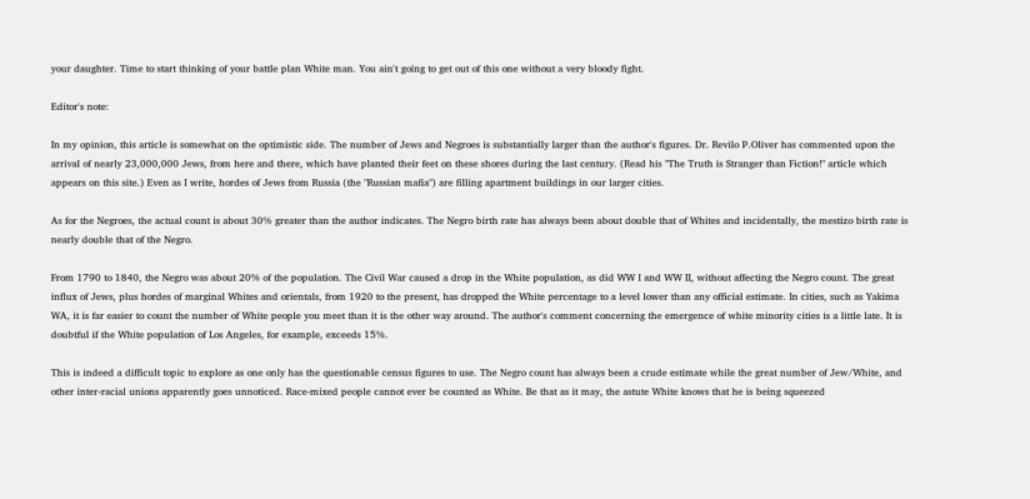your daughter. Time to start thinking of your battle plan White man. You ain't going to get out of this one without a very bloody fight.

Editor's note:

In my opinion, this article is somewhat on the optimistic side. The number of Jews and Negroes is substantially larger than the author's figures. Dr. Revilo P.Oliver has commented upon the arrival of nearly 23,000,000 Jews, from here and there, which have planted their feet on these shores during the last century. (Read his "The Truth is Stranger than Fiction!" article which appears on this site.) Even as I write, hordes of Jews from Russia (the "Russian mafia") are filling apartment buildings in our larger cities.

As for the Negroes, the actual count is about 30% greater than the author indicates. The Negro birth rate has always been about double that of Whites and incidentally, the mestizo birth rate is nearly double that of the Negro.

From 1790 to 1840, the Negro was about 20% of the population. The Civil War caused a drop in the White population, as did WW I and WW II, without affecting the Negro count. The great influx of Jews, plus hordes of marginal Whites and orientals, from 1920 to the present, has dropped the White percentage to a level lower than any official estimate. In cities, such as Yakima WA, it is far easier to count the number of White people you meet than it is the other way around. The author's comment concerning the emergence of white minority cities is a little late. It is doubtful if the White population of Los Angeles, for example, exceeds 15%.

This is indeed a difficult topic to explore as one only has the questionable census figures to use. The Negro count has always been a crude estimate while the great number of Jew/White, and other inter-racial unions apparently goes unnoticed. Race-mixed people cannot ever be counted as White. Be that as it may, the astute White knows that he is being squeezed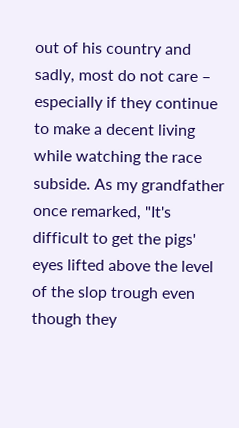out of his country and sadly, most do not care – especially if they continue to make a decent living while watching the race subside. As my grandfather once remarked, "It's difficult to get the pigs' eyes lifted above the level of the slop trough even though they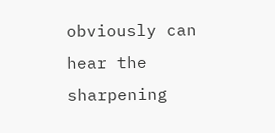obviously can hear the sharpening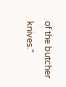of the butcher knives."